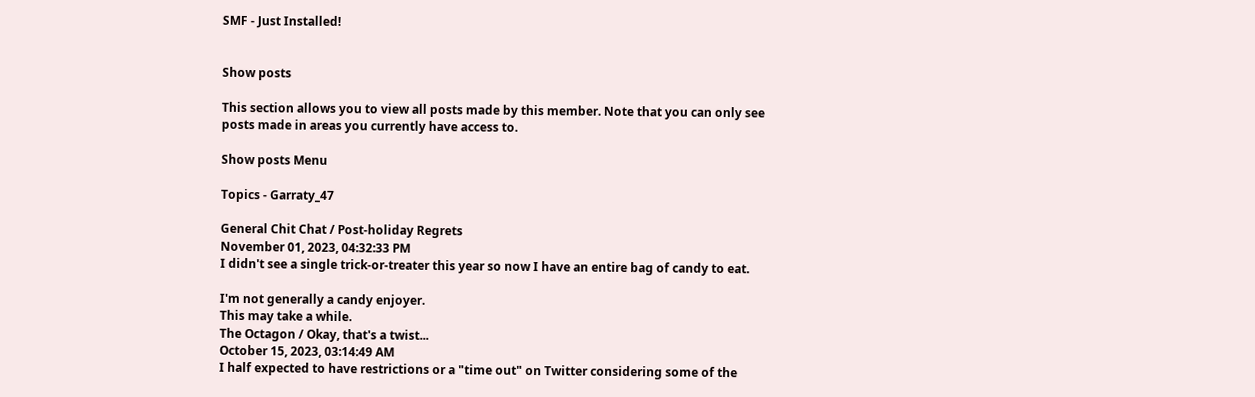SMF - Just Installed!


Show posts

This section allows you to view all posts made by this member. Note that you can only see posts made in areas you currently have access to.

Show posts Menu

Topics - Garraty_47

General Chit Chat / Post-holiday Regrets
November 01, 2023, 04:32:33 PM
I didn't see a single trick-or-treater this year so now I have an entire bag of candy to eat.

I'm not generally a candy enjoyer.
This may take a while.
The Octagon / Okay, that's a twist...
October 15, 2023, 03:14:49 AM
I half expected to have restrictions or a "time out" on Twitter considering some of the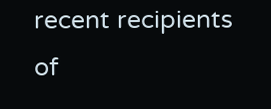recent recipients of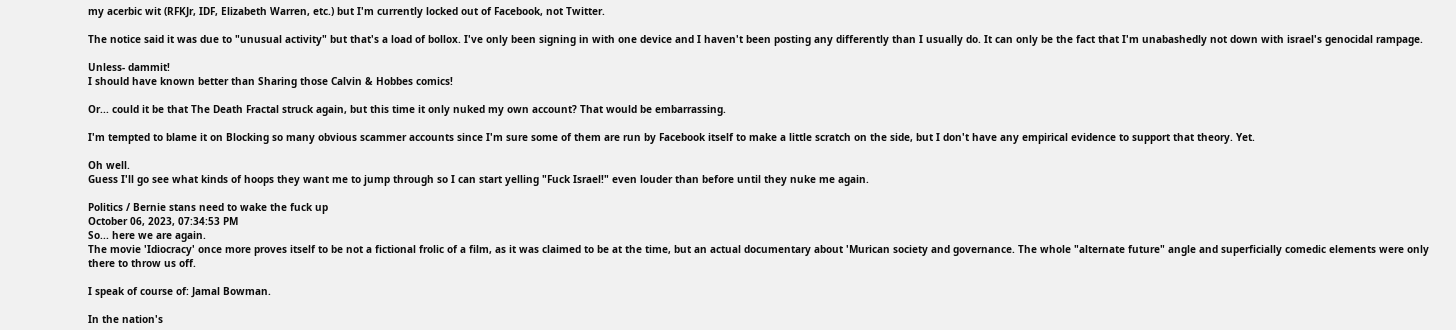my acerbic wit (RFKJr, IDF, Elizabeth Warren, etc.) but I'm currently locked out of Facebook, not Twitter.

The notice said it was due to "unusual activity" but that's a load of bollox. I've only been signing in with one device and I haven't been posting any differently than I usually do. It can only be the fact that I'm unabashedly not down with israel's genocidal rampage.

Unless- dammit!
I should have known better than Sharing those Calvin & Hobbes comics!

Or... could it be that The Death Fractal struck again, but this time it only nuked my own account? That would be embarrassing.

I'm tempted to blame it on Blocking so many obvious scammer accounts since I'm sure some of them are run by Facebook itself to make a little scratch on the side, but I don't have any empirical evidence to support that theory. Yet.

Oh well.
Guess I'll go see what kinds of hoops they want me to jump through so I can start yelling "Fuck Israel!" even louder than before until they nuke me again.

Politics / Bernie stans need to wake the fuck up
October 06, 2023, 07:34:53 PM
So... here we are again.
The movie 'Idiocracy' once more proves itself to be not a fictional frolic of a film, as it was claimed to be at the time, but an actual documentary about 'Murican society and governance. The whole "alternate future" angle and superficially comedic elements were only there to throw us off.

I speak of course of: Jamal Bowman.

In the nation's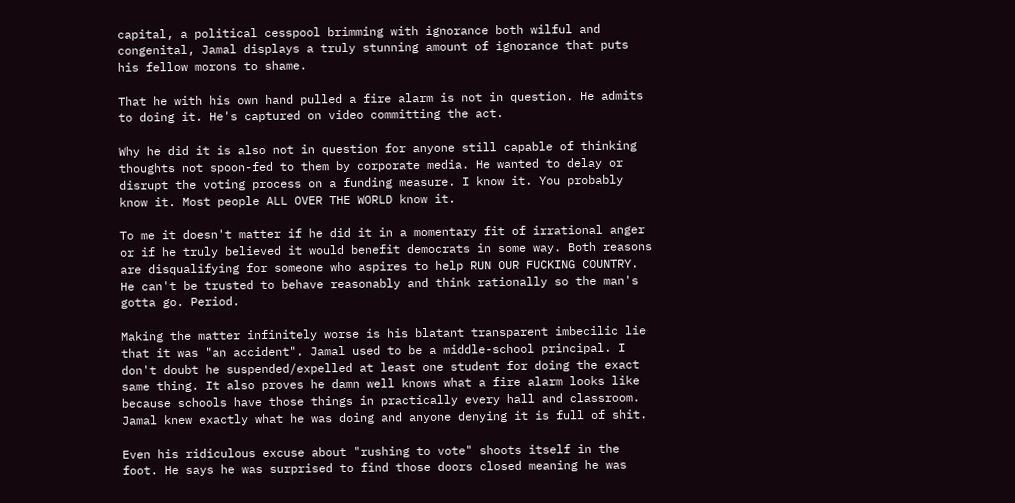capital, a political cesspool brimming with ignorance both wilful and congenital, Jamal displays a truly stunning amount of ignorance that puts his fellow morons to shame.

That he with his own hand pulled a fire alarm is not in question. He admits to doing it. He's captured on video committing the act.

Why he did it is also not in question for anyone still capable of thinking thoughts not spoon-fed to them by corporate media. He wanted to delay or disrupt the voting process on a funding measure. I know it. You probably know it. Most people ALL OVER THE WORLD know it.

To me it doesn't matter if he did it in a momentary fit of irrational anger or if he truly believed it would benefit democrats in some way. Both reasons are disqualifying for someone who aspires to help RUN OUR FUCKING COUNTRY. He can't be trusted to behave reasonably and think rationally so the man's gotta go. Period.

Making the matter infinitely worse is his blatant transparent imbecilic lie that it was "an accident". Jamal used to be a middle-school principal. I don't doubt he suspended/expelled at least one student for doing the exact same thing. It also proves he damn well knows what a fire alarm looks like because schools have those things in practically every hall and classroom. Jamal knew exactly what he was doing and anyone denying it is full of shit.

Even his ridiculous excuse about "rushing to vote" shoots itself in the foot. He says he was surprised to find those doors closed meaning he was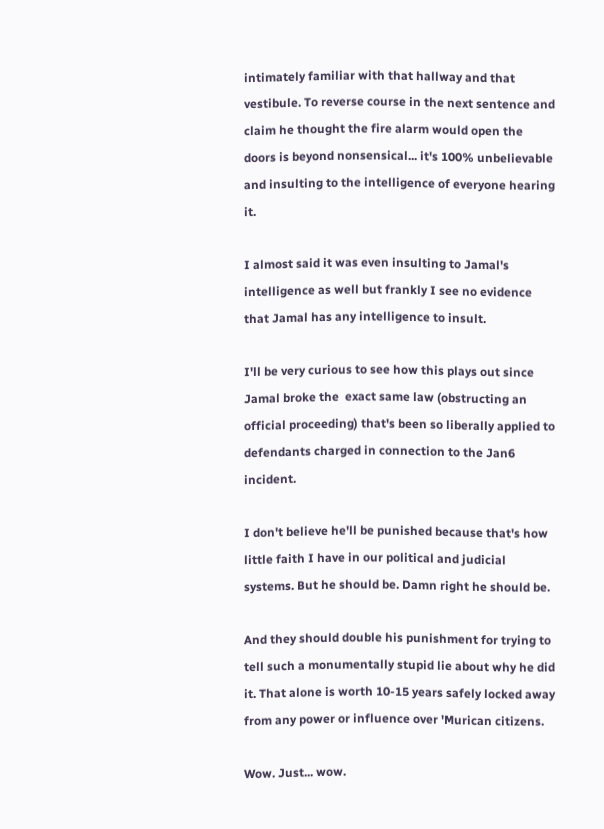intimately familiar with that hallway and that vestibule. To reverse course in the next sentence and claim he thought the fire alarm would open the doors is beyond nonsensical... it's 100% unbelievable and insulting to the intelligence of everyone hearing it.

I almost said it was even insulting to Jamal's intelligence as well but frankly I see no evidence that Jamal has any intelligence to insult.

I'll be very curious to see how this plays out since Jamal broke the  exact same law (obstructing an official proceeding) that's been so liberally applied to defendants charged in connection to the Jan6 incident.

I don't believe he'll be punished because that's how little faith I have in our political and judicial systems. But he should be. Damn right he should be.

And they should double his punishment for trying to tell such a monumentally stupid lie about why he did it. That alone is worth 10-15 years safely locked away from any power or influence over 'Murican citizens.

Wow. Just... wow.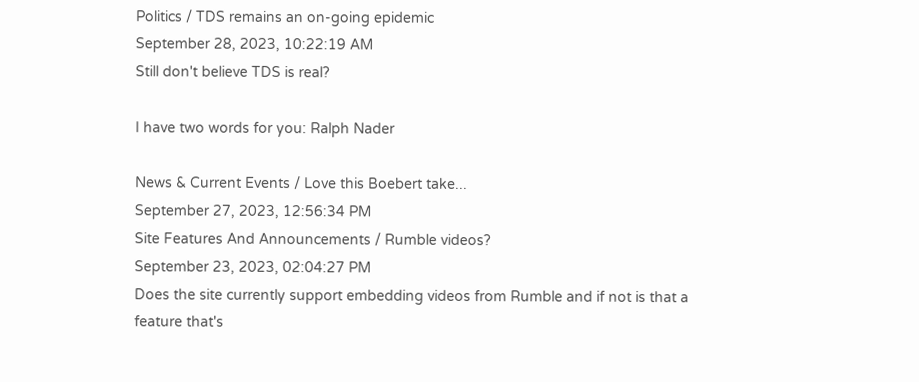Politics / TDS remains an on-going epidemic
September 28, 2023, 10:22:19 AM
Still don't believe TDS is real?

I have two words for you: Ralph Nader

News & Current Events / Love this Boebert take...
September 27, 2023, 12:56:34 PM
Site Features And Announcements / Rumble videos?
September 23, 2023, 02:04:27 PM
Does the site currently support embedding videos from Rumble and if not is that a feature that's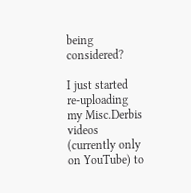being considered?

I just started re-uploading my Misc.Derbis videos (currently only on YouTube) to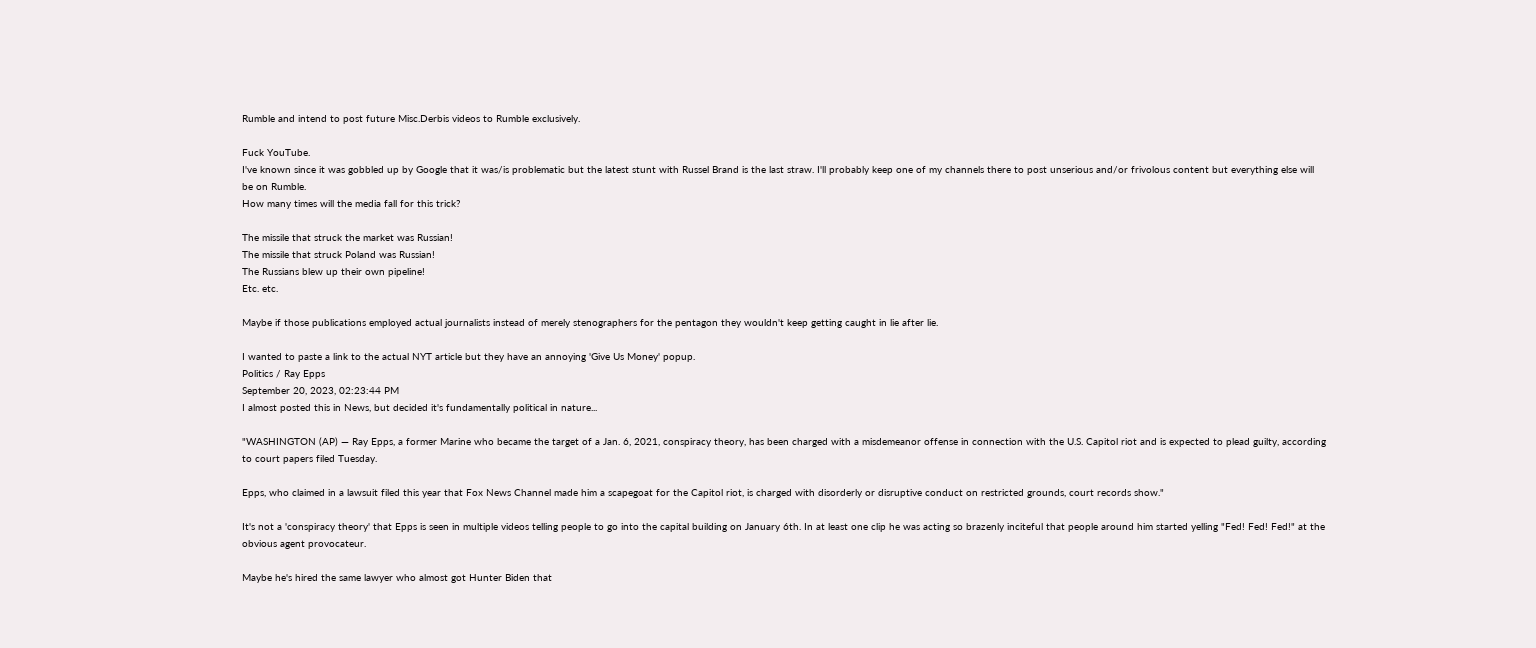Rumble and intend to post future Misc.Derbis videos to Rumble exclusively.

Fuck YouTube.
I've known since it was gobbled up by Google that it was/is problematic but the latest stunt with Russel Brand is the last straw. I'll probably keep one of my channels there to post unserious and/or frivolous content but everything else will be on Rumble.
How many times will the media fall for this trick?

The missile that struck the market was Russian!
The missile that struck Poland was Russian!
The Russians blew up their own pipeline!
Etc. etc.

Maybe if those publications employed actual journalists instead of merely stenographers for the pentagon they wouldn't keep getting caught in lie after lie.

I wanted to paste a link to the actual NYT article but they have an annoying 'Give Us Money' popup.
Politics / Ray Epps
September 20, 2023, 02:23:44 PM
I almost posted this in News, but decided it's fundamentally political in nature...

"WASHINGTON (AP) — Ray Epps, a former Marine who became the target of a Jan. 6, 2021, conspiracy theory, has been charged with a misdemeanor offense in connection with the U.S. Capitol riot and is expected to plead guilty, according to court papers filed Tuesday.

Epps, who claimed in a lawsuit filed this year that Fox News Channel made him a scapegoat for the Capitol riot, is charged with disorderly or disruptive conduct on restricted grounds, court records show."

It's not a 'conspiracy theory' that Epps is seen in multiple videos telling people to go into the capital building on January 6th. In at least one clip he was acting so brazenly inciteful that people around him started yelling "Fed! Fed! Fed!" at the obvious agent provocateur.

Maybe he's hired the same lawyer who almost got Hunter Biden that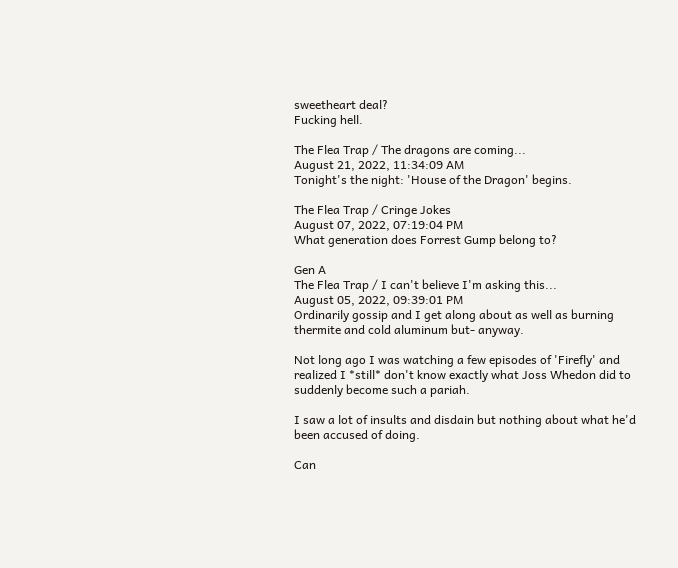sweetheart deal?
Fucking hell.

The Flea Trap / The dragons are coming...
August 21, 2022, 11:34:09 AM
Tonight's the night: 'House of the Dragon' begins.

The Flea Trap / Cringe Jokes
August 07, 2022, 07:19:04 PM
What generation does Forrest Gump belong to?

Gen A
The Flea Trap / I can't believe I'm asking this...
August 05, 2022, 09:39:01 PM
Ordinarily gossip and I get along about as well as burning thermite and cold aluminum but- anyway.

Not long ago I was watching a few episodes of 'Firefly' and realized I *still* don't know exactly what Joss Whedon did to suddenly become such a pariah.

I saw a lot of insults and disdain but nothing about what he'd been accused of doing.

Can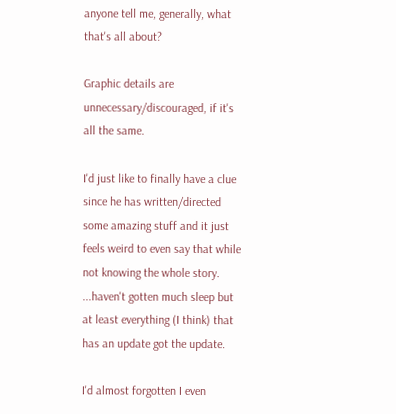anyone tell me, generally, what that's all about?

Graphic details are unnecessary/discouraged, if it's all the same.

I'd just like to finally have a clue since he has written/directed some amazing stuff and it just feels weird to even say that while not knowing the whole story.
...haven't gotten much sleep but at least everything (I think) that has an update got the update.

I'd almost forgotten I even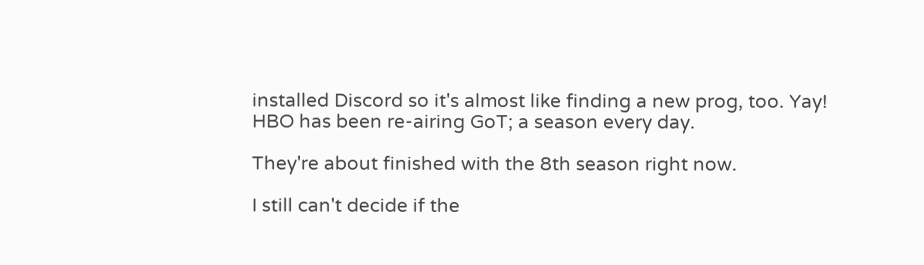installed Discord so it's almost like finding a new prog, too. Yay!
HBO has been re-airing GoT; a season every day.

They're about finished with the 8th season right now.

I still can't decide if the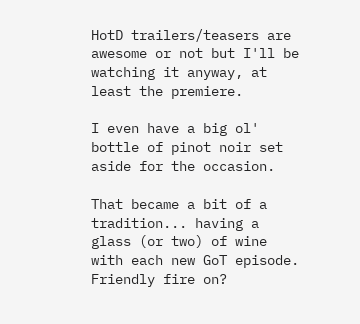HotD trailers/teasers are awesome or not but I'll be watching it anyway, at least the premiere.

I even have a big ol' bottle of pinot noir set aside for the occasion.

That became a bit of a tradition... having a glass (or two) of wine with each new GoT episode.
Friendly fire on?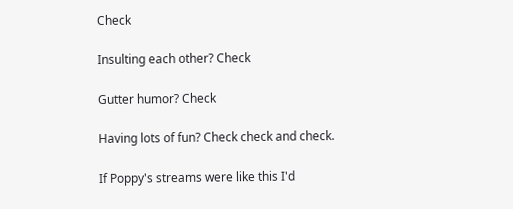Check

Insulting each other? Check

Gutter humor? Check

Having lots of fun? Check check and check.

If Poppy's streams were like this I'd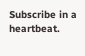Subscribe in a heartbeat.